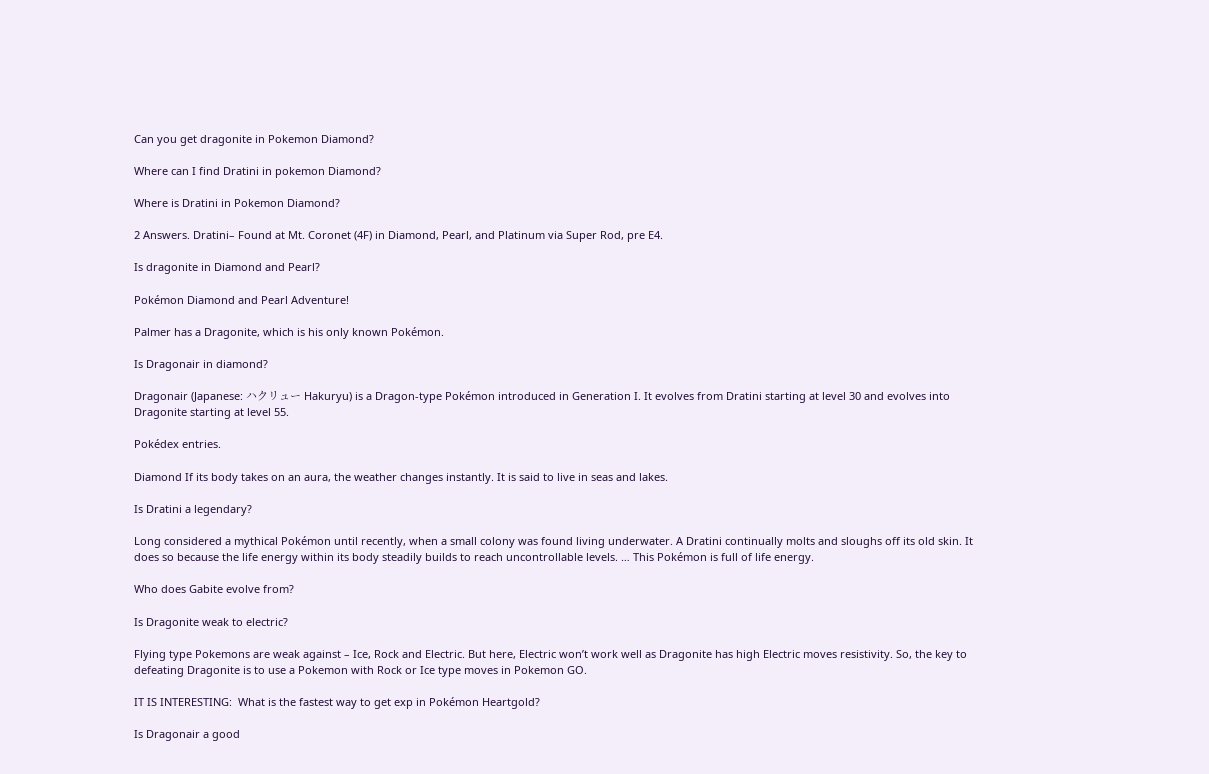Can you get dragonite in Pokemon Diamond?

Where can I find Dratini in pokemon Diamond?

Where is Dratini in Pokemon Diamond?

2 Answers. Dratini– Found at Mt. Coronet (4F) in Diamond, Pearl, and Platinum via Super Rod, pre E4.

Is dragonite in Diamond and Pearl?

Pokémon Diamond and Pearl Adventure!

Palmer has a Dragonite, which is his only known Pokémon.

Is Dragonair in diamond?

Dragonair (Japanese: ハクリュー Hakuryu) is a Dragon-type Pokémon introduced in Generation I. It evolves from Dratini starting at level 30 and evolves into Dragonite starting at level 55.

Pokédex entries.

Diamond If its body takes on an aura, the weather changes instantly. It is said to live in seas and lakes.

Is Dratini a legendary?

Long considered a mythical Pokémon until recently, when a small colony was found living underwater. A Dratini continually molts and sloughs off its old skin. It does so because the life energy within its body steadily builds to reach uncontrollable levels. … This Pokémon is full of life energy.

Who does Gabite evolve from?

Is Dragonite weak to electric?

Flying type Pokemons are weak against – Ice, Rock and Electric. But here, Electric won’t work well as Dragonite has high Electric moves resistivity. So, the key to defeating Dragonite is to use a Pokemon with Rock or Ice type moves in Pokemon GO.

IT IS INTERESTING:  What is the fastest way to get exp in Pokémon Heartgold?

Is Dragonair a good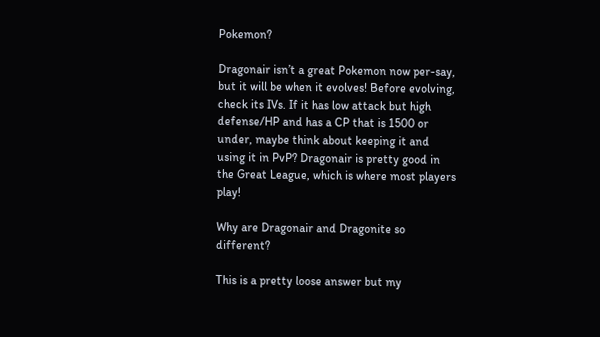Pokemon?

Dragonair isn’t a great Pokemon now per-say, but it will be when it evolves! Before evolving, check its IVs. If it has low attack but high defense/HP and has a CP that is 1500 or under, maybe think about keeping it and using it in PvP? Dragonair is pretty good in the Great League, which is where most players play!

Why are Dragonair and Dragonite so different?

This is a pretty loose answer but my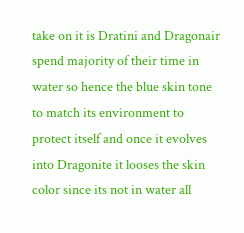take on it is Dratini and Dragonair spend majority of their time in water so hence the blue skin tone to match its environment to protect itself and once it evolves into Dragonite it looses the skin color since its not in water all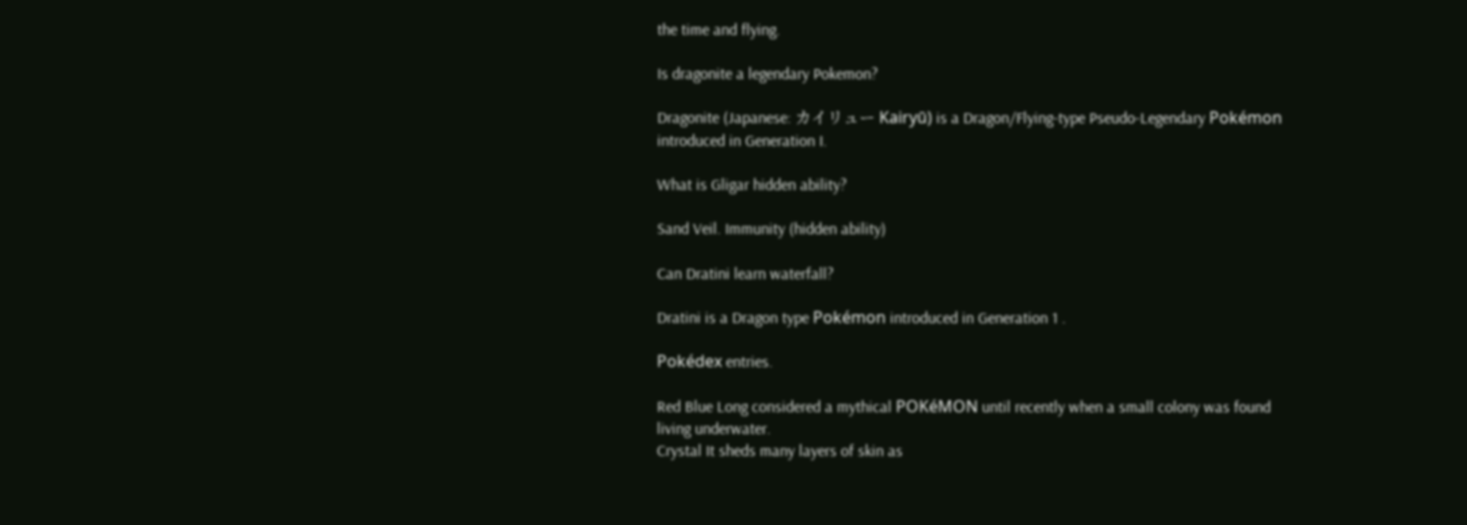the time and flying.

Is dragonite a legendary Pokemon?

Dragonite (Japanese: カイリュー Kairyū) is a Dragon/Flying-type Pseudo-Legendary Pokémon introduced in Generation I.

What is Gligar hidden ability?

Sand Veil. Immunity (hidden ability)

Can Dratini learn waterfall?

Dratini is a Dragon type Pokémon introduced in Generation 1 .

Pokédex entries.

Red Blue Long considered a mythical POKéMON until recently when a small colony was found living underwater.
Crystal It sheds many layers of skin as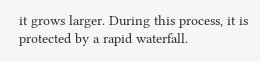it grows larger. During this process, it is protected by a rapid waterfall.